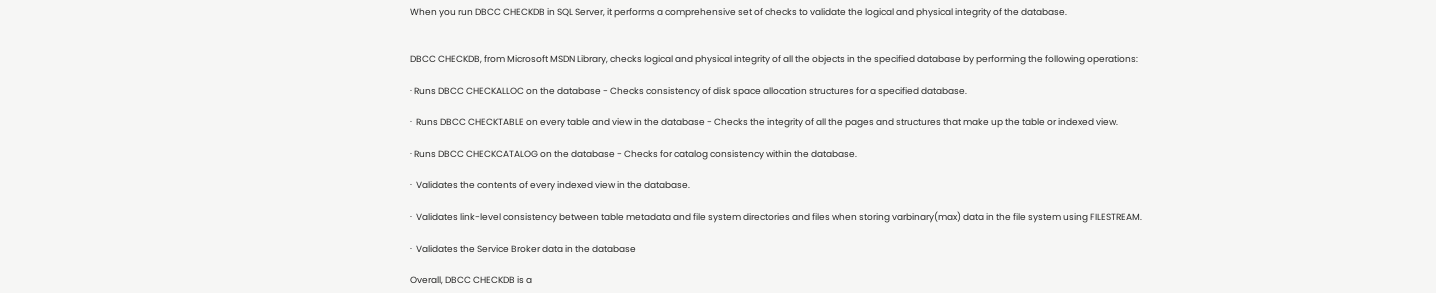When you run DBCC CHECKDB in SQL Server, it performs a comprehensive set of checks to validate the logical and physical integrity of the database.


DBCC CHECKDB, from Microsoft MSDN Library, checks logical and physical integrity of all the objects in the specified database by performing the following operations:

· Runs DBCC CHECKALLOC on the database - Checks consistency of disk space allocation structures for a specified database.

·  Runs DBCC CHECKTABLE on every table and view in the database - Checks the integrity of all the pages and structures that make up the table or indexed view.

· Runs DBCC CHECKCATALOG on the database - Checks for catalog consistency within the database.

·  Validates the contents of every indexed view in the database.

·  Validates link-level consistency between table metadata and file system directories and files when storing varbinary(max) data in the file system using FILESTREAM.

·  Validates the Service Broker data in the database

Overall, DBCC CHECKDB is a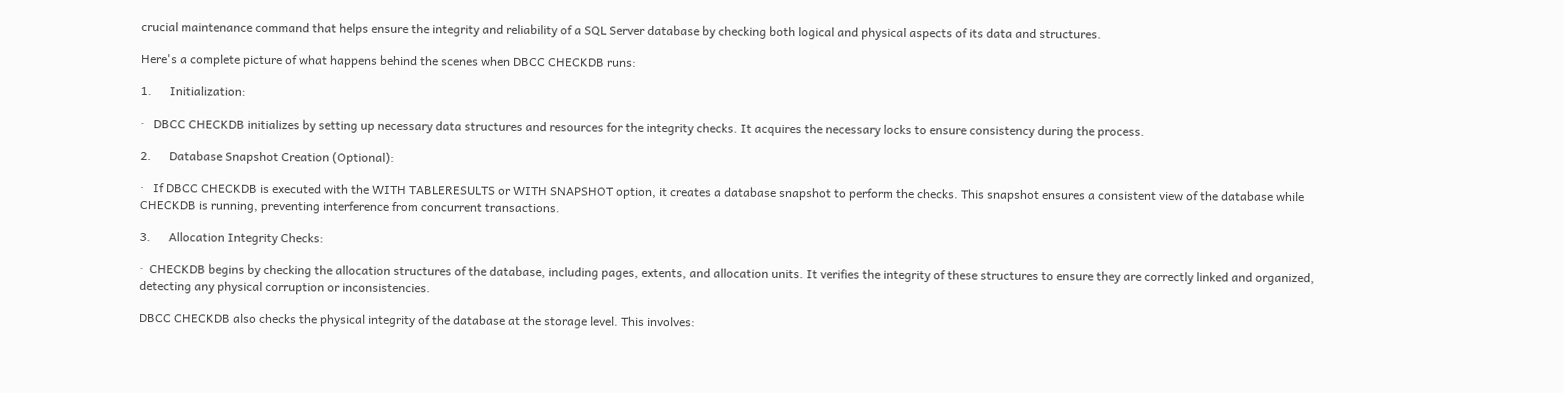crucial maintenance command that helps ensure the integrity and reliability of a SQL Server database by checking both logical and physical aspects of its data and structures.

Here's a complete picture of what happens behind the scenes when DBCC CHECKDB runs:

1.      Initialization:

·   DBCC CHECKDB initializes by setting up necessary data structures and resources for the integrity checks. It acquires the necessary locks to ensure consistency during the process.

2.      Database Snapshot Creation (Optional):

·   If DBCC CHECKDB is executed with the WITH TABLERESULTS or WITH SNAPSHOT option, it creates a database snapshot to perform the checks. This snapshot ensures a consistent view of the database while CHECKDB is running, preventing interference from concurrent transactions.

3.      Allocation Integrity Checks:

·  CHECKDB begins by checking the allocation structures of the database, including pages, extents, and allocation units. It verifies the integrity of these structures to ensure they are correctly linked and organized, detecting any physical corruption or inconsistencies.

DBCC CHECKDB also checks the physical integrity of the database at the storage level. This involves: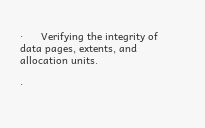·      Verifying the integrity of data pages, extents, and allocation units.

·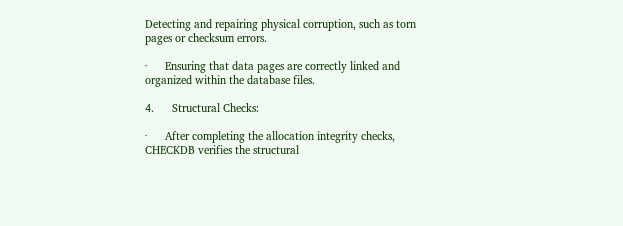Detecting and repairing physical corruption, such as torn pages or checksum errors.

·      Ensuring that data pages are correctly linked and organized within the database files.

4.      Structural Checks:

·      After completing the allocation integrity checks, CHECKDB verifies the structural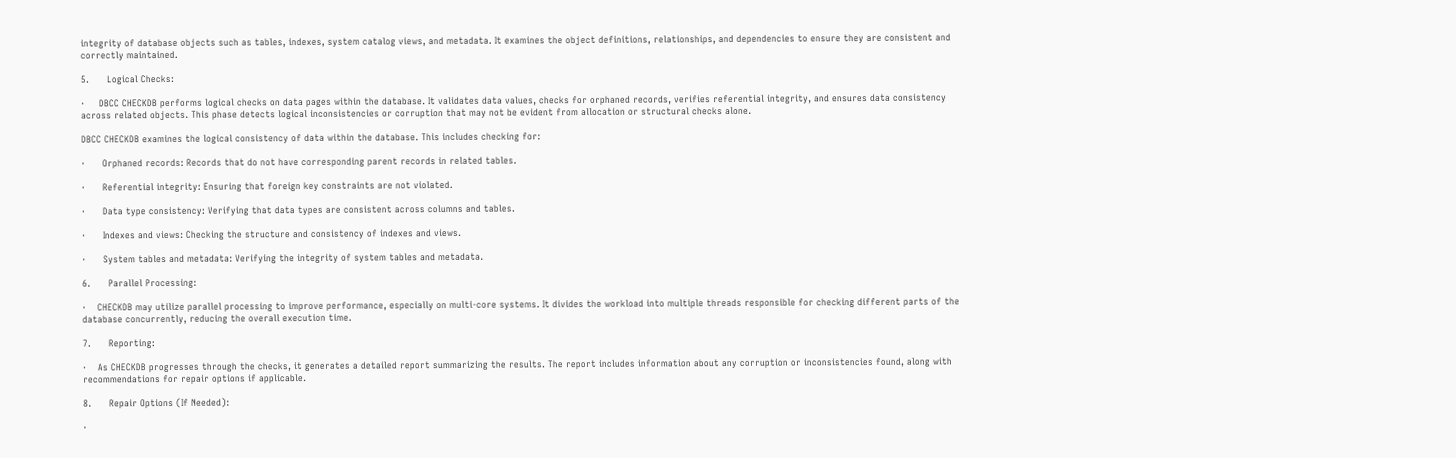integrity of database objects such as tables, indexes, system catalog views, and metadata. It examines the object definitions, relationships, and dependencies to ensure they are consistent and correctly maintained.

5.      Logical Checks:

·     DBCC CHECKDB performs logical checks on data pages within the database. It validates data values, checks for orphaned records, verifies referential integrity, and ensures data consistency across related objects. This phase detects logical inconsistencies or corruption that may not be evident from allocation or structural checks alone.

DBCC CHECKDB examines the logical consistency of data within the database. This includes checking for:

·      Orphaned records: Records that do not have corresponding parent records in related tables.

·      Referential integrity: Ensuring that foreign key constraints are not violated.

·      Data type consistency: Verifying that data types are consistent across columns and tables.

·      Indexes and views: Checking the structure and consistency of indexes and views.

·      System tables and metadata: Verifying the integrity of system tables and metadata.

6.      Parallel Processing:

·    CHECKDB may utilize parallel processing to improve performance, especially on multi-core systems. It divides the workload into multiple threads responsible for checking different parts of the database concurrently, reducing the overall execution time.

7.      Reporting:

·    As CHECKDB progresses through the checks, it generates a detailed report summarizing the results. The report includes information about any corruption or inconsistencies found, along with recommendations for repair options if applicable.

8.      Repair Options (If Needed):

·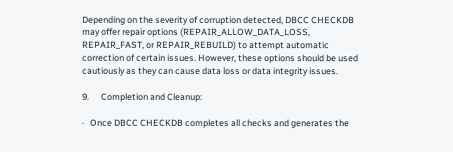Depending on the severity of corruption detected, DBCC CHECKDB may offer repair options (REPAIR_ALLOW_DATA_LOSS, REPAIR_FAST, or REPAIR_REBUILD) to attempt automatic correction of certain issues. However, these options should be used cautiously as they can cause data loss or data integrity issues.

9.      Completion and Cleanup:

·   Once DBCC CHECKDB completes all checks and generates the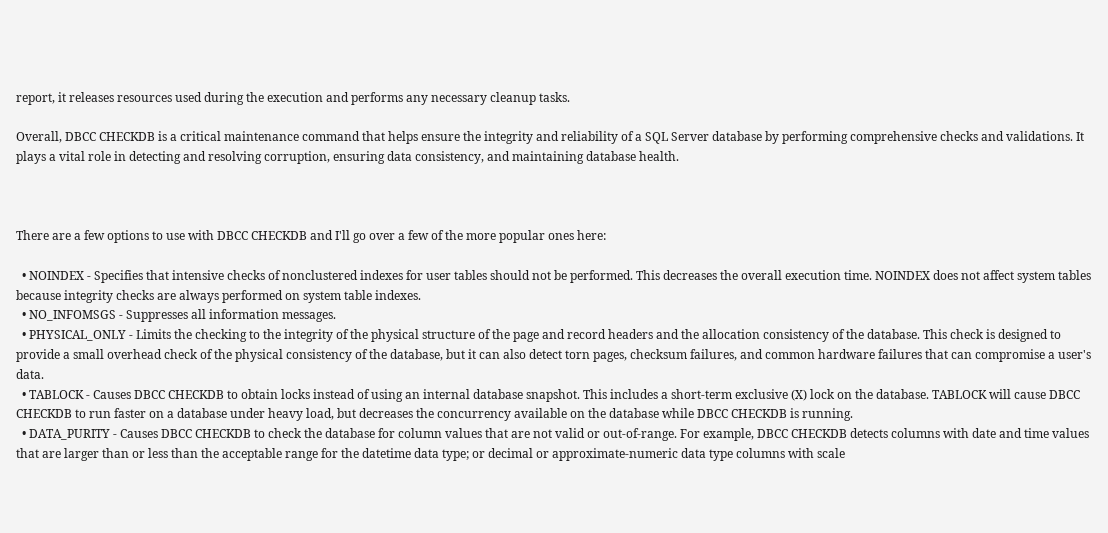report, it releases resources used during the execution and performs any necessary cleanup tasks.

Overall, DBCC CHECKDB is a critical maintenance command that helps ensure the integrity and reliability of a SQL Server database by performing comprehensive checks and validations. It plays a vital role in detecting and resolving corruption, ensuring data consistency, and maintaining database health.



There are a few options to use with DBCC CHECKDB and I'll go over a few of the more popular ones here:

  • NOINDEX - Specifies that intensive checks of nonclustered indexes for user tables should not be performed. This decreases the overall execution time. NOINDEX does not affect system tables because integrity checks are always performed on system table indexes.
  • NO_INFOMSGS - Suppresses all information messages.
  • PHYSICAL_ONLY - Limits the checking to the integrity of the physical structure of the page and record headers and the allocation consistency of the database. This check is designed to provide a small overhead check of the physical consistency of the database, but it can also detect torn pages, checksum failures, and common hardware failures that can compromise a user's data.
  • TABLOCK - Causes DBCC CHECKDB to obtain locks instead of using an internal database snapshot. This includes a short-term exclusive (X) lock on the database. TABLOCK will cause DBCC CHECKDB to run faster on a database under heavy load, but decreases the concurrency available on the database while DBCC CHECKDB is running.
  • DATA_PURITY - Causes DBCC CHECKDB to check the database for column values that are not valid or out-of-range. For example, DBCC CHECKDB detects columns with date and time values that are larger than or less than the acceptable range for the datetime data type; or decimal or approximate-numeric data type columns with scale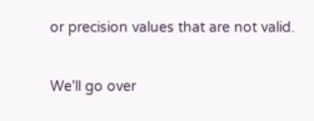or precision values that are not valid.

We'll go over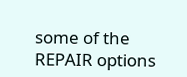some of the REPAIR options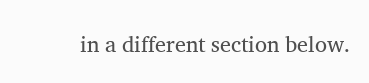in a different section below.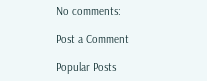No comments:

Post a Comment

Popular Posts